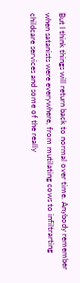But I think things will return back to normal over time. Anybody remember when satanists were everywhere, from mutilating cows to infiltrarting childcare services and some of the really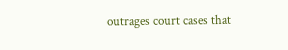outrages court cases that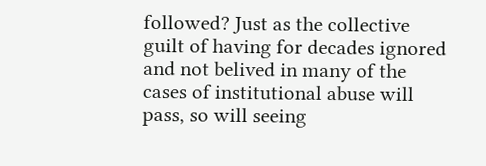followed? Just as the collective guilt of having for decades ignored and not belived in many of the cases of institutional abuse will pass, so will seeing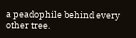a peadophile behind every other tree.